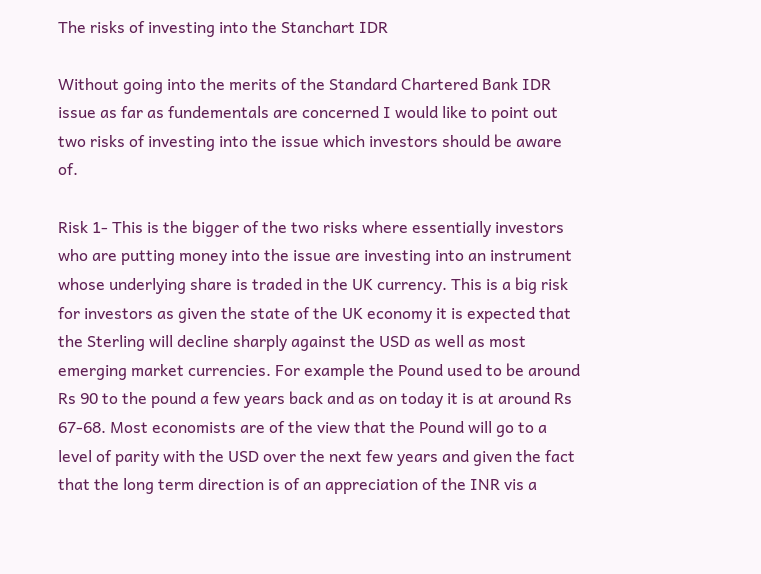The risks of investing into the Stanchart IDR

Without going into the merits of the Standard Chartered Bank IDR issue as far as fundementals are concerned I would like to point out two risks of investing into the issue which investors should be aware of.

Risk 1- This is the bigger of the two risks where essentially investors who are putting money into the issue are investing into an instrument whose underlying share is traded in the UK currency. This is a big risk for investors as given the state of the UK economy it is expected that the Sterling will decline sharply against the USD as well as most emerging market currencies. For example the Pound used to be around Rs 90 to the pound a few years back and as on today it is at around Rs 67-68. Most economists are of the view that the Pound will go to a level of parity with the USD over the next few years and given the fact that the long term direction is of an appreciation of the INR vis a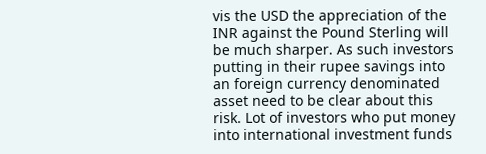vis the USD the appreciation of the INR against the Pound Sterling will be much sharper. As such investors putting in their rupee savings into an foreign currency denominated asset need to be clear about this risk. Lot of investors who put money into international investment funds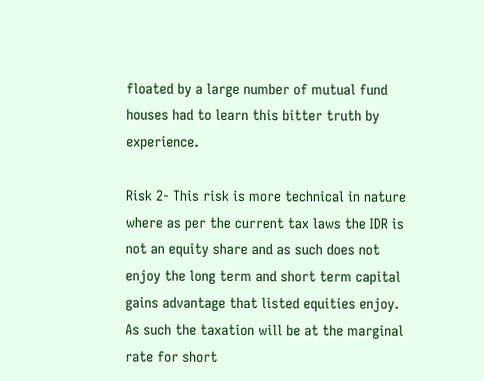floated by a large number of mutual fund houses had to learn this bitter truth by experience.

Risk 2- This risk is more technical in nature where as per the current tax laws the IDR is not an equity share and as such does not enjoy the long term and short term capital gains advantage that listed equities enjoy. As such the taxation will be at the marginal rate for short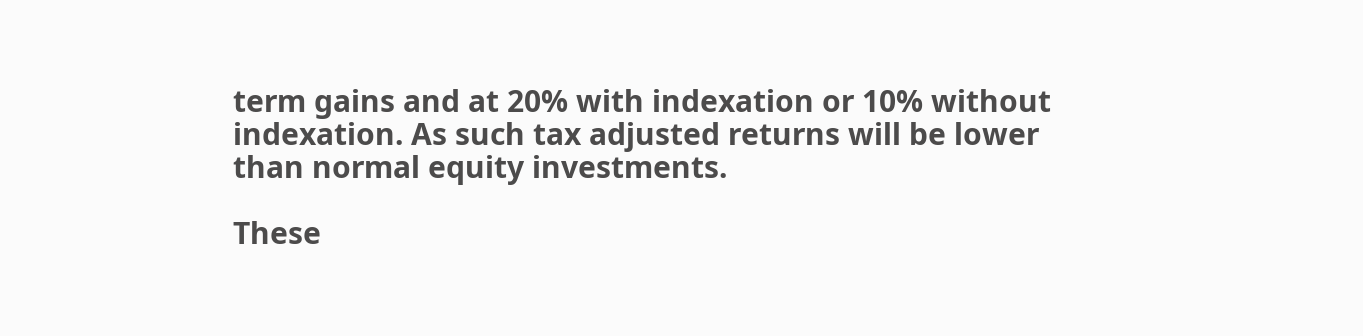term gains and at 20% with indexation or 10% without indexation. As such tax adjusted returns will be lower than normal equity investments.

These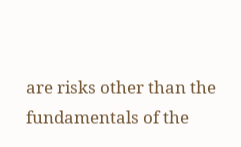are risks other than the fundamentals of the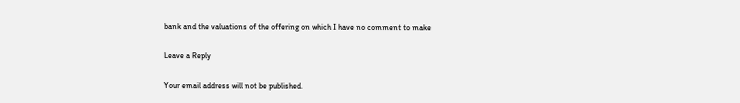bank and the valuations of the offering on which I have no comment to make

Leave a Reply

Your email address will not be published.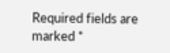Required fields are marked *